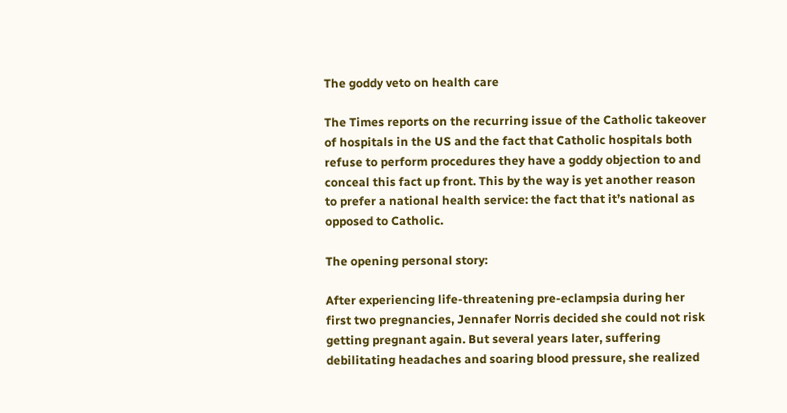The goddy veto on health care

The Times reports on the recurring issue of the Catholic takeover of hospitals in the US and the fact that Catholic hospitals both refuse to perform procedures they have a goddy objection to and conceal this fact up front. This by the way is yet another reason to prefer a national health service: the fact that it’s national as opposed to Catholic.

The opening personal story:

After experiencing life-threatening pre-eclampsia during her first two pregnancies, Jennafer Norris decided she could not risk getting pregnant again. But several years later, suffering debilitating headaches and soaring blood pressure, she realized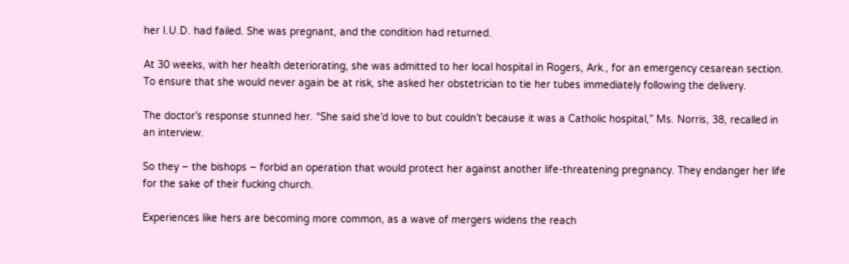her I.U.D. had failed. She was pregnant, and the condition had returned.

At 30 weeks, with her health deteriorating, she was admitted to her local hospital in Rogers, Ark., for an emergency cesarean section. To ensure that she would never again be at risk, she asked her obstetrician to tie her tubes immediately following the delivery.

The doctor’s response stunned her. “She said she’d love to but couldn’t because it was a Catholic hospital,” Ms. Norris, 38, recalled in an interview.

So they – the bishops – forbid an operation that would protect her against another life-threatening pregnancy. They endanger her life for the sake of their fucking church.

Experiences like hers are becoming more common, as a wave of mergers widens the reach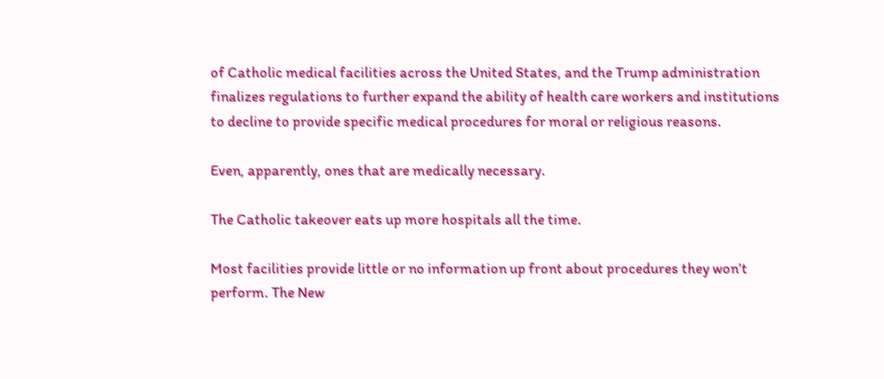of Catholic medical facilities across the United States, and the Trump administration finalizes regulations to further expand the ability of health care workers and institutions to decline to provide specific medical procedures for moral or religious reasons.

Even, apparently, ones that are medically necessary.

The Catholic takeover eats up more hospitals all the time.

Most facilities provide little or no information up front about procedures they won’t perform. The New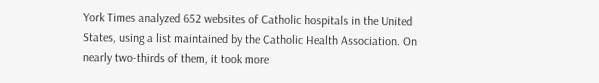York Times analyzed 652 websites of Catholic hospitals in the United States, using a list maintained by the Catholic Health Association. On nearly two-thirds of them, it took more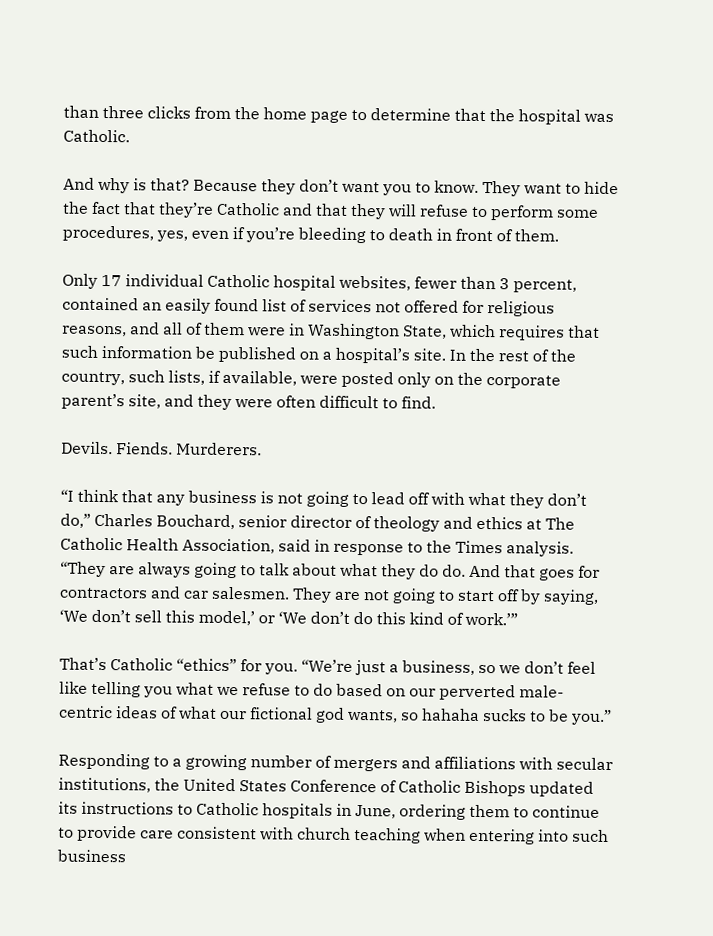than three clicks from the home page to determine that the hospital was Catholic.

And why is that? Because they don’t want you to know. They want to hide the fact that they’re Catholic and that they will refuse to perform some procedures, yes, even if you’re bleeding to death in front of them.

Only 17 individual Catholic hospital websites, fewer than 3 percent, contained an easily found list of services not offered for religious reasons, and all of them were in Washington State, which requires that such information be published on a hospital’s site. In the rest of the country, such lists, if available, were posted only on the corporate parent’s site, and they were often difficult to find.

Devils. Fiends. Murderers.

“I think that any business is not going to lead off with what they don’t do,” Charles Bouchard, senior director of theology and ethics at The Catholic Health Association, said in response to the Times analysis. “They are always going to talk about what they do do. And that goes for contractors and car salesmen. They are not going to start off by saying, ‘We don’t sell this model,’ or ‘We don’t do this kind of work.’”

That’s Catholic “ethics” for you. “We’re just a business, so we don’t feel like telling you what we refuse to do based on our perverted male-centric ideas of what our fictional god wants, so hahaha sucks to be you.”

Responding to a growing number of mergers and affiliations with secular institutions, the United States Conference of Catholic Bishops updated its instructions to Catholic hospitals in June, ordering them to continue to provide care consistent with church teaching when entering into such business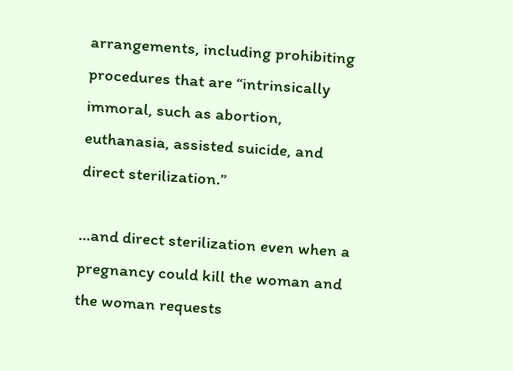arrangements, including prohibiting procedures that are “intrinsically immoral, such as abortion, euthanasia, assisted suicide, and direct sterilization.”

…and direct sterilization even when a pregnancy could kill the woman and the woman requests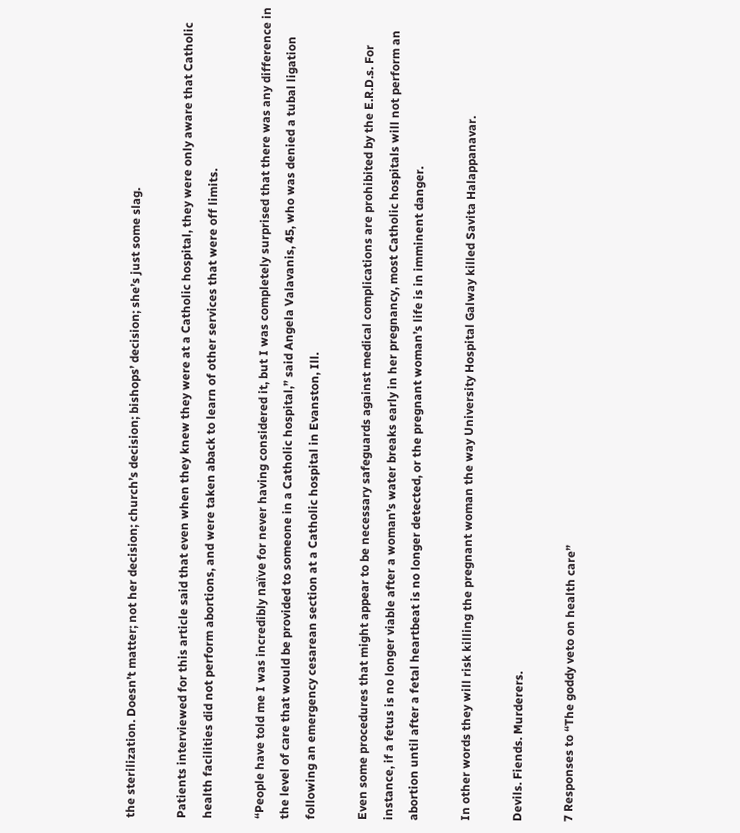the sterilization. Doesn’t matter; not her decision; church’s decision; bishops’ decision; she’s just some slag.

Patients interviewed for this article said that even when they knew they were at a Catholic hospital, they were only aware that Catholic health facilities did not perform abortions, and were taken aback to learn of other services that were off limits.

“People have told me I was incredibly naïve for never having considered it, but I was completely surprised that there was any difference in the level of care that would be provided to someone in a Catholic hospital,” said Angela Valavanis, 45, who was denied a tubal ligation following an emergency cesarean section at a Catholic hospital in Evanston, Ill.

Even some procedures that might appear to be necessary safeguards against medical complications are prohibited by the E.R.D.s. For instance, if a fetus is no longer viable after a woman’s water breaks early in her pregnancy, most Catholic hospitals will not perform an abortion until after a fetal heartbeat is no longer detected, or the pregnant woman’s life is in imminent danger.

In other words they will risk killing the pregnant woman the way University Hospital Galway killed Savita Halappanavar.

Devils. Fiends. Murderers.

7 Responses to “The goddy veto on health care”